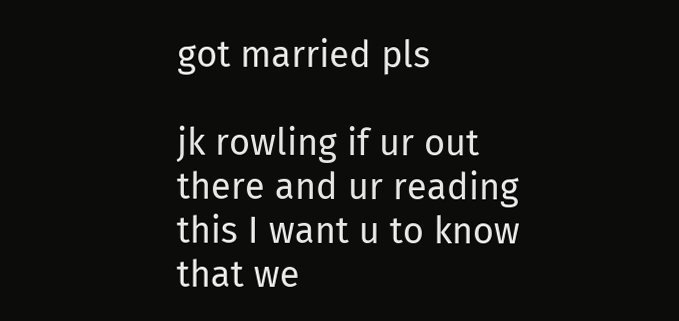got married pls

jk rowling if ur out there and ur reading this I want u to know that we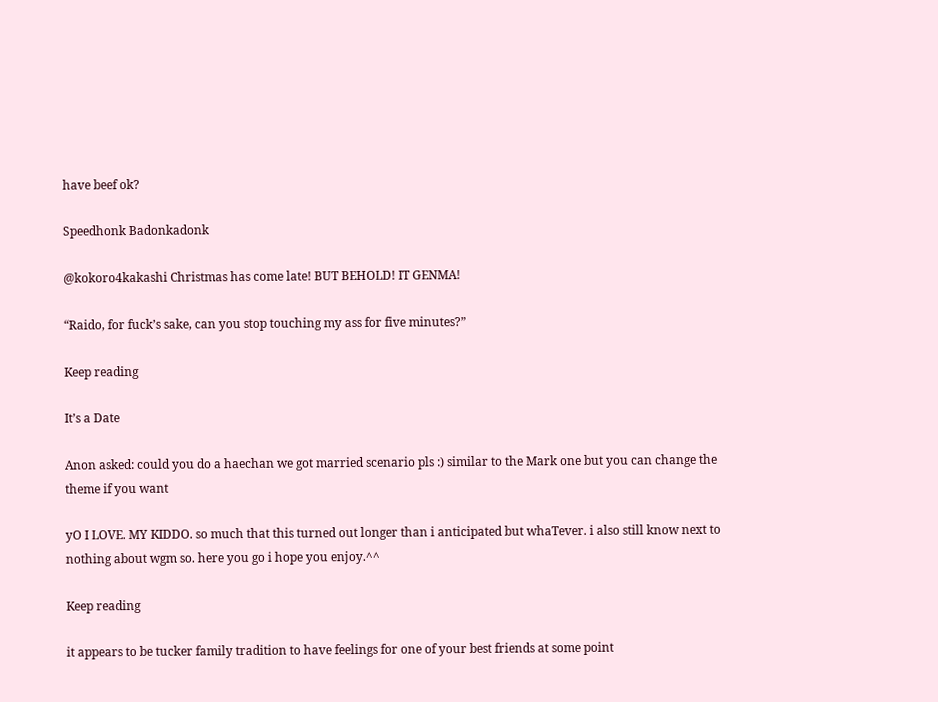have beef ok?

Speedhonk Badonkadonk

@kokoro4kakashi Christmas has come late! BUT BEHOLD! IT GENMA!

“Raido, for fuck’s sake, can you stop touching my ass for five minutes?”

Keep reading

It’s a Date

Anon asked: could you do a haechan we got married scenario pls :) similar to the Mark one but you can change the theme if you want

yO I LOVE. MY KIDDO. so much that this turned out longer than i anticipated but whaTever. i also still know next to nothing about wgm so. here you go i hope you enjoy.^^

Keep reading

it appears to be tucker family tradition to have feelings for one of your best friends at some point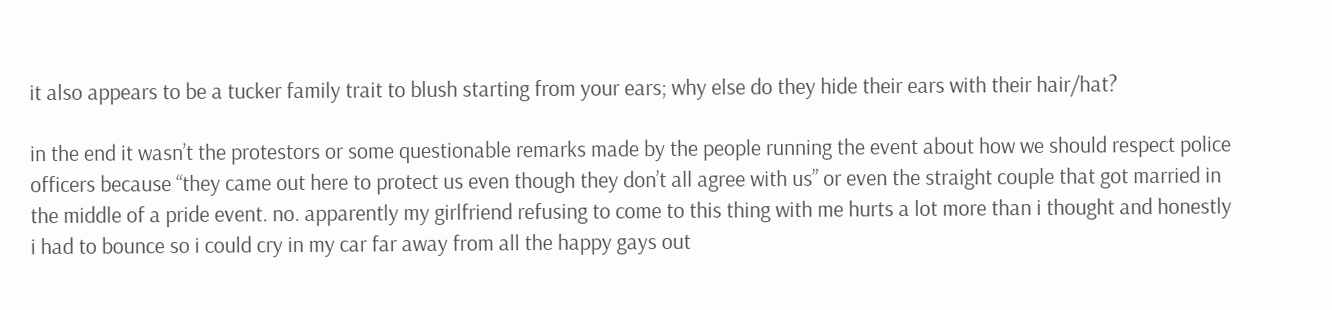it also appears to be a tucker family trait to blush starting from your ears; why else do they hide their ears with their hair/hat?

in the end it wasn’t the protestors or some questionable remarks made by the people running the event about how we should respect police officers because “they came out here to protect us even though they don’t all agree with us” or even the straight couple that got married in the middle of a pride event. no. apparently my girlfriend refusing to come to this thing with me hurts a lot more than i thought and honestly i had to bounce so i could cry in my car far away from all the happy gays out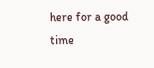here for a good time